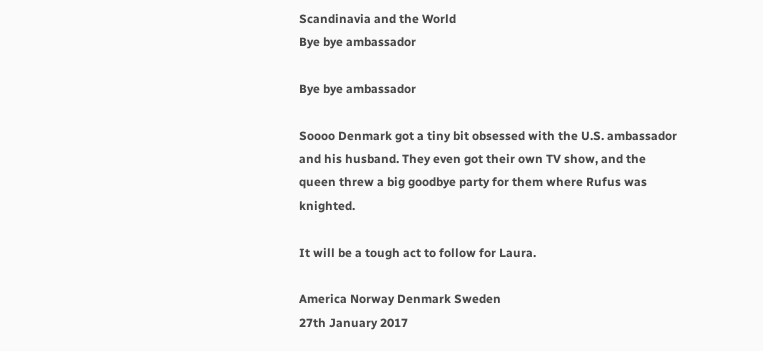Scandinavia and the World
Bye bye ambassador

Bye bye ambassador

Soooo Denmark got a tiny bit obsessed with the U.S. ambassador and his husband. They even got their own TV show, and the queen threw a big goodbye party for them where Rufus was knighted.

It will be a tough act to follow for Laura.

America Norway Denmark Sweden
27th January 2017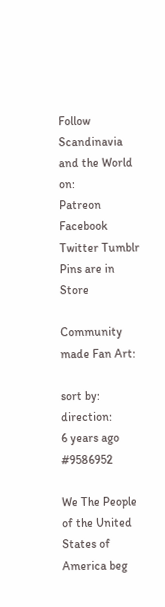Follow Scandinavia and the World on:
Patreon Facebook Twitter Tumblr
Pins are in Store

Community made Fan Art:

sort by: direction:
6 years ago #9586952

We The People of the United States of America beg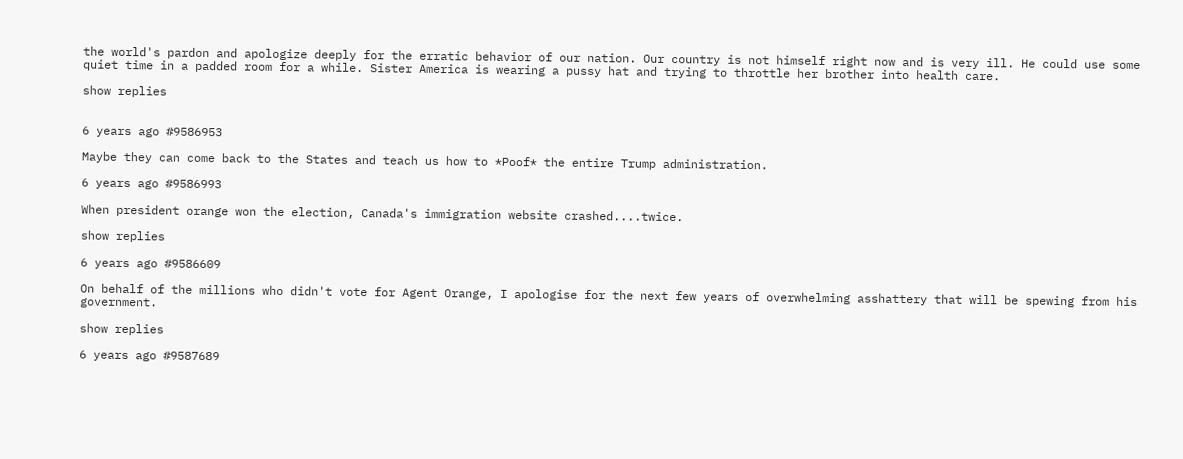the world's pardon and apologize deeply for the erratic behavior of our nation. Our country is not himself right now and is very ill. He could use some quiet time in a padded room for a while. Sister America is wearing a pussy hat and trying to throttle her brother into health care.

show replies


6 years ago #9586953

Maybe they can come back to the States and teach us how to *Poof* the entire Trump administration.

6 years ago #9586993

When president orange won the election, Canada's immigration website crashed....twice.

show replies

6 years ago #9586609

On behalf of the millions who didn't vote for Agent Orange, I apologise for the next few years of overwhelming asshattery that will be spewing from his government.

show replies

6 years ago #9587689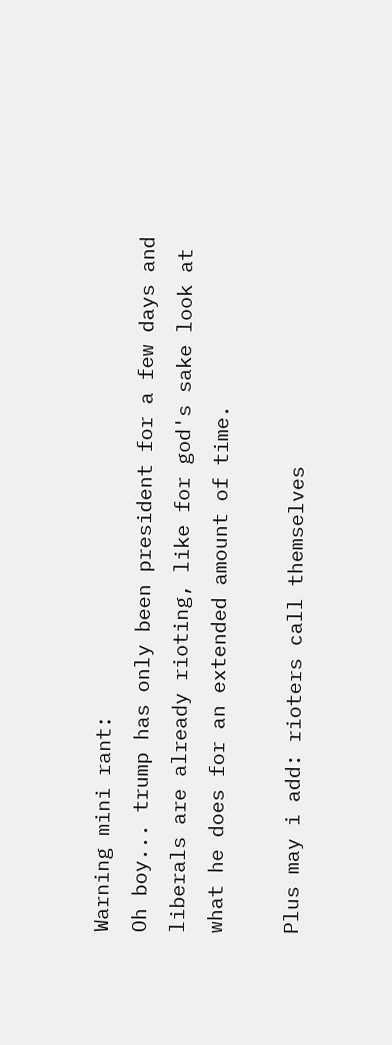Warning mini rant:
Oh boy... trump has only been president for a few days and liberals are already rioting, like for god's sake look at what he does for an extended amount of time.

Plus may i add: rioters call themselves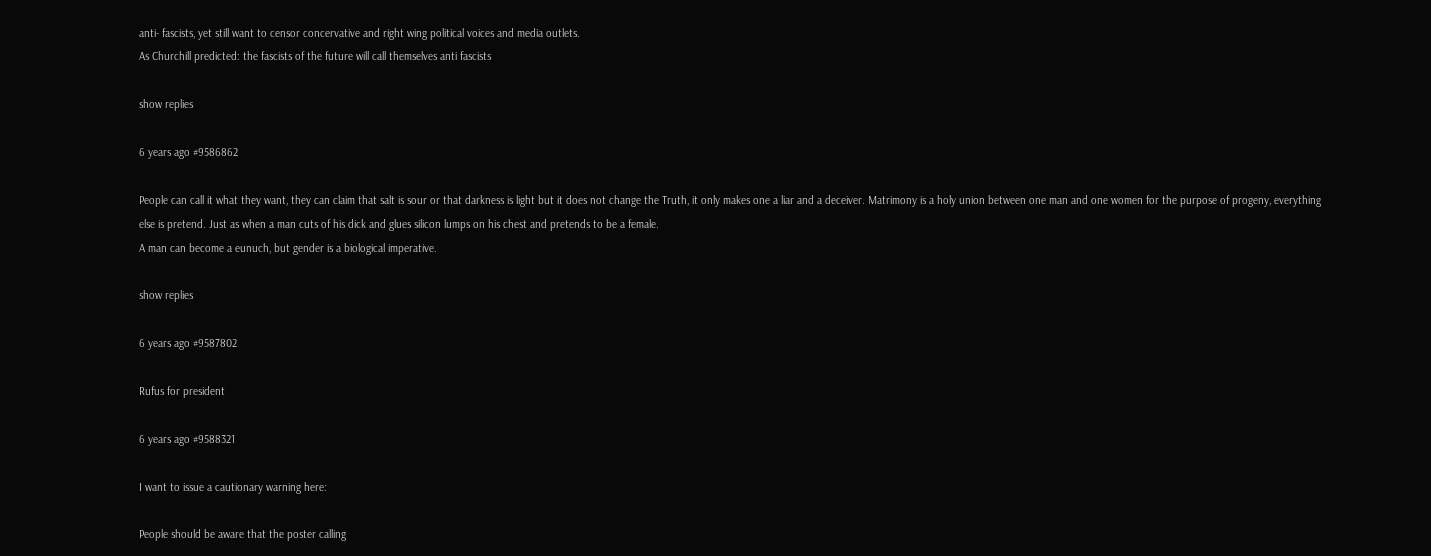anti- fascists, yet still want to censor concervative and right wing political voices and media outlets.
As Churchill predicted: the fascists of the future will call themselves anti fascists

show replies

6 years ago #9586862

People can call it what they want, they can claim that salt is sour or that darkness is light but it does not change the Truth, it only makes one a liar and a deceiver. Matrimony is a holy union between one man and one women for the purpose of progeny, everything else is pretend. Just as when a man cuts of his dick and glues silicon lumps on his chest and pretends to be a female.
A man can become a eunuch, but gender is a biological imperative.

show replies

6 years ago #9587802

Rufus for president

6 years ago #9588321

I want to issue a cautionary warning here:

People should be aware that the poster calling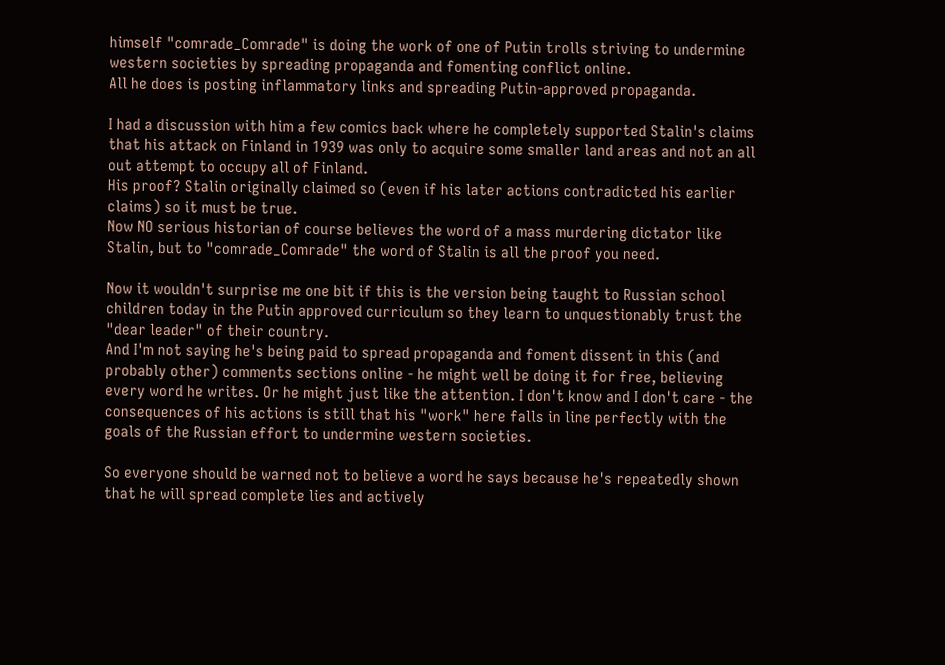himself "comrade_Comrade" is doing the work of one of Putin trolls striving to undermine western societies by spreading propaganda and fomenting conflict online.
All he does is posting inflammatory links and spreading Putin-approved propaganda.

I had a discussion with him a few comics back where he completely supported Stalin's claims that his attack on Finland in 1939 was only to acquire some smaller land areas and not an all out attempt to occupy all of Finland.
His proof? Stalin originally claimed so (even if his later actions contradicted his earlier claims) so it must be true.
Now NO serious historian of course believes the word of a mass murdering dictator like Stalin, but to "comrade_Comrade" the word of Stalin is all the proof you need.

Now it wouldn't surprise me one bit if this is the version being taught to Russian school children today in the Putin approved curriculum so they learn to unquestionably trust the "dear leader" of their country.
And I'm not saying he's being paid to spread propaganda and foment dissent in this (and probably other) comments sections online - he might well be doing it for free, believing every word he writes. Or he might just like the attention. I don't know and I don't care - the consequences of his actions is still that his "work" here falls in line perfectly with the goals of the Russian effort to undermine western societies.

So everyone should be warned not to believe a word he says because he's repeatedly shown that he will spread complete lies and actively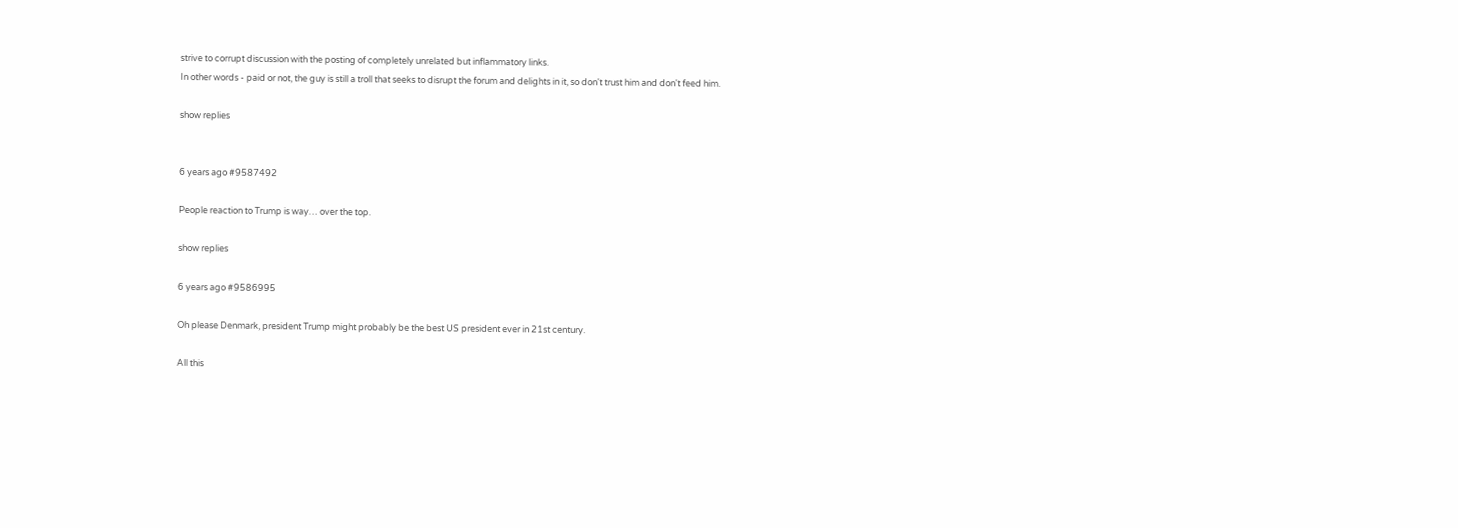strive to corrupt discussion with the posting of completely unrelated but inflammatory links.
In other words - paid or not, the guy is still a troll that seeks to disrupt the forum and delights in it, so don't trust him and don't feed him.

show replies


6 years ago #9587492

People reaction to Trump is way… over the top.

show replies

6 years ago #9586995

Oh please Denmark, president Trump might probably be the best US president ever in 21st century.

All this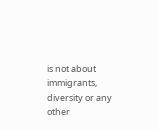is not about immigrants, diversity or any other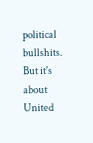political bullshits. But it's about United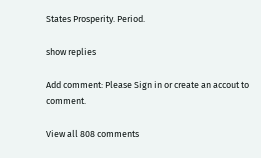States Prosperity. Period.

show replies

Add comment: Please Sign in or create an accout to comment.

View all 808 comments